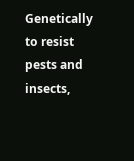Genetically to resist pests and insects,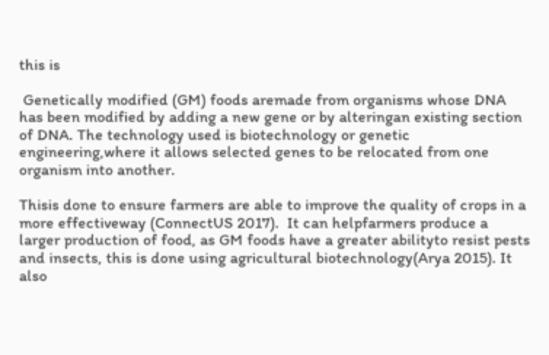this is

 Genetically modified (GM) foods aremade from organisms whose DNA has been modified by adding a new gene or by alteringan existing section of DNA. The technology used is biotechnology or genetic engineering,where it allows selected genes to be relocated from one organism into another.

Thisis done to ensure farmers are able to improve the quality of crops in a more effectiveway (ConnectUS 2017).  It can helpfarmers produce a larger production of food, as GM foods have a greater abilityto resist pests and insects, this is done using agricultural biotechnology(Arya 2015). It also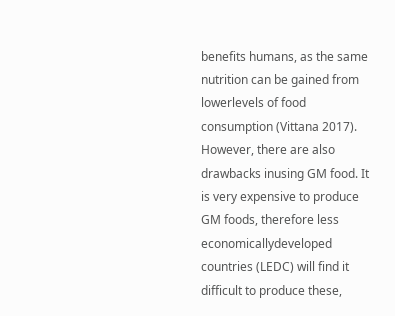benefits humans, as the same nutrition can be gained from lowerlevels of food consumption (Vittana 2017). However, there are also drawbacks inusing GM food. It is very expensive to produce GM foods, therefore less economicallydeveloped countries (LEDC) will find it difficult to produce these,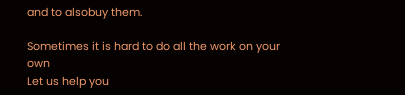and to alsobuy them.

Sometimes it is hard to do all the work on your own
Let us help you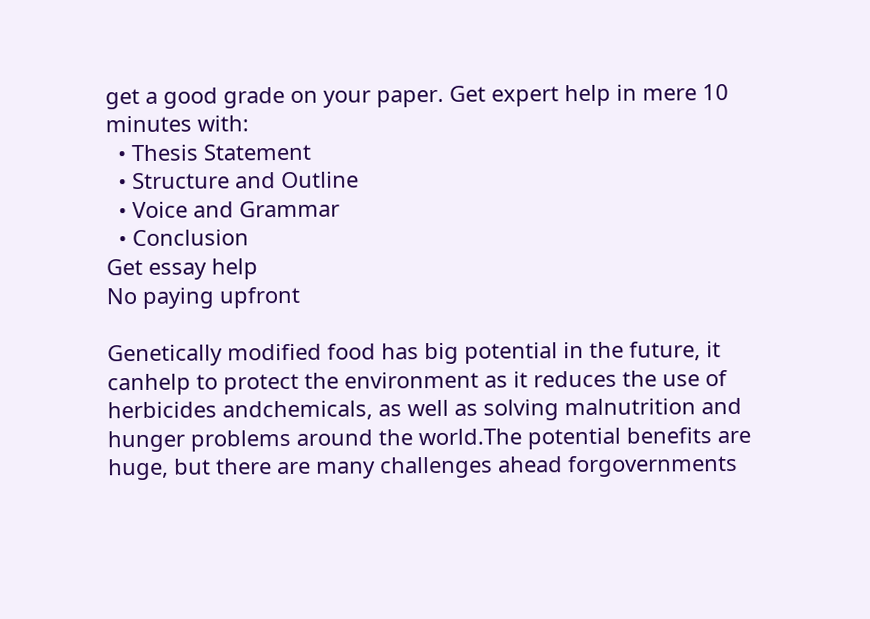get a good grade on your paper. Get expert help in mere 10 minutes with:
  • Thesis Statement
  • Structure and Outline
  • Voice and Grammar
  • Conclusion
Get essay help
No paying upfront

Genetically modified food has big potential in the future, it canhelp to protect the environment as it reduces the use of herbicides andchemicals, as well as solving malnutrition and hunger problems around the world.The potential benefits are huge, but there are many challenges ahead forgovernments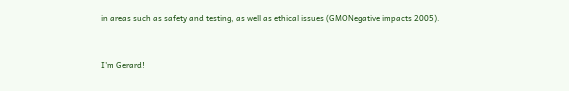in areas such as safety and testing, as well as ethical issues (GMONegative impacts 2005).


I'm Gerard!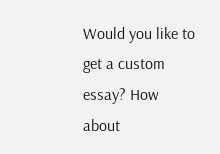Would you like to get a custom essay? How about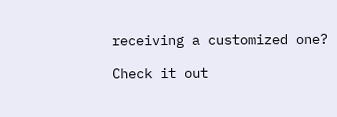receiving a customized one?

Check it out